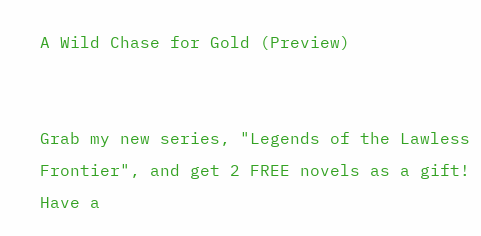A Wild Chase for Gold (Preview)


Grab my new series, "Legends of the Lawless Frontier", and get 2 FREE novels as a gift! Have a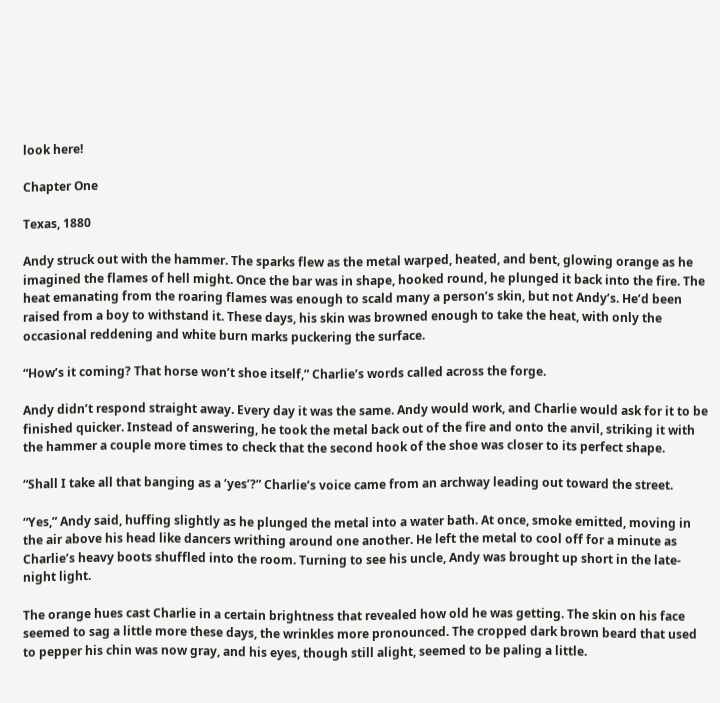look here!

Chapter One

Texas, 1880

Andy struck out with the hammer. The sparks flew as the metal warped, heated, and bent, glowing orange as he imagined the flames of hell might. Once the bar was in shape, hooked round, he plunged it back into the fire. The heat emanating from the roaring flames was enough to scald many a person’s skin, but not Andy’s. He’d been raised from a boy to withstand it. These days, his skin was browned enough to take the heat, with only the occasional reddening and white burn marks puckering the surface.

“How’s it coming? That horse won’t shoe itself,” Charlie’s words called across the forge.

Andy didn’t respond straight away. Every day it was the same. Andy would work, and Charlie would ask for it to be finished quicker. Instead of answering, he took the metal back out of the fire and onto the anvil, striking it with the hammer a couple more times to check that the second hook of the shoe was closer to its perfect shape.

“Shall I take all that banging as a ‘yes’?” Charlie’s voice came from an archway leading out toward the street.

“Yes,” Andy said, huffing slightly as he plunged the metal into a water bath. At once, smoke emitted, moving in the air above his head like dancers writhing around one another. He left the metal to cool off for a minute as Charlie’s heavy boots shuffled into the room. Turning to see his uncle, Andy was brought up short in the late-night light.

The orange hues cast Charlie in a certain brightness that revealed how old he was getting. The skin on his face seemed to sag a little more these days, the wrinkles more pronounced. The cropped dark brown beard that used to pepper his chin was now gray, and his eyes, though still alight, seemed to be paling a little.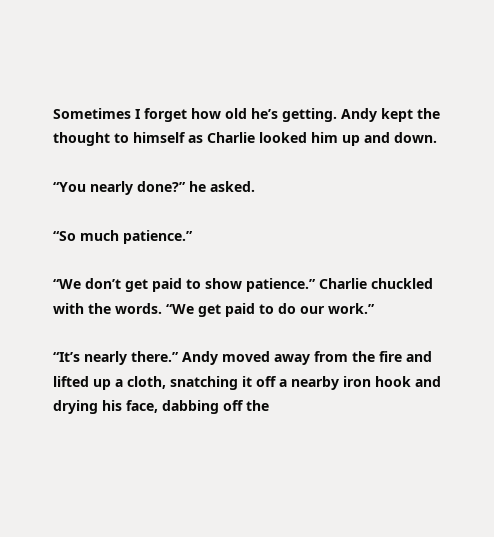Sometimes I forget how old he’s getting. Andy kept the thought to himself as Charlie looked him up and down.

“You nearly done?” he asked.

“So much patience.”

“We don’t get paid to show patience.” Charlie chuckled with the words. “We get paid to do our work.”

“It’s nearly there.” Andy moved away from the fire and lifted up a cloth, snatching it off a nearby iron hook and drying his face, dabbing off the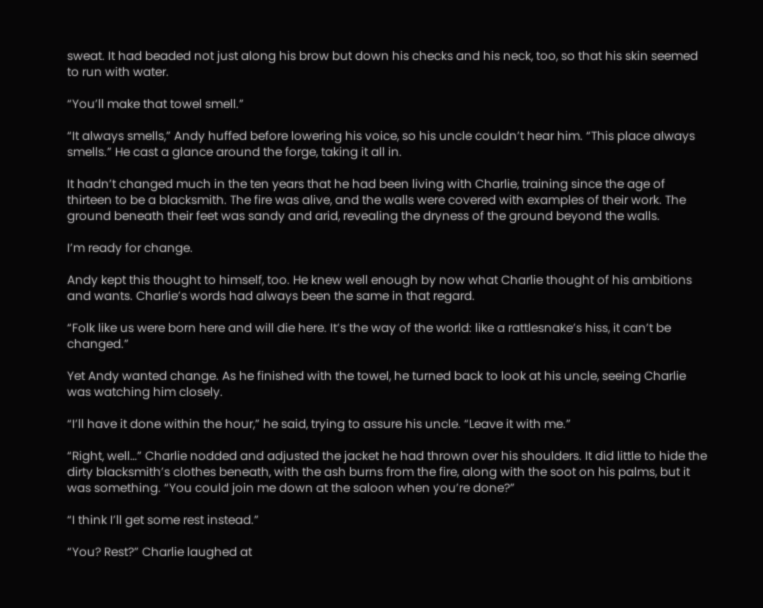sweat. It had beaded not just along his brow but down his checks and his neck, too, so that his skin seemed to run with water.

“You’ll make that towel smell.”

“It always smells,” Andy huffed before lowering his voice, so his uncle couldn’t hear him. “This place always smells.” He cast a glance around the forge, taking it all in.

It hadn’t changed much in the ten years that he had been living with Charlie, training since the age of thirteen to be a blacksmith. The fire was alive, and the walls were covered with examples of their work. The ground beneath their feet was sandy and arid, revealing the dryness of the ground beyond the walls.

I’m ready for change.

Andy kept this thought to himself, too. He knew well enough by now what Charlie thought of his ambitions and wants. Charlie’s words had always been the same in that regard.

“Folk like us were born here and will die here. It’s the way of the world: like a rattlesnake’s hiss, it can’t be changed.”

Yet Andy wanted change. As he finished with the towel, he turned back to look at his uncle, seeing Charlie was watching him closely.

“I’ll have it done within the hour,” he said, trying to assure his uncle. “Leave it with me.”

“Right, well…” Charlie nodded and adjusted the jacket he had thrown over his shoulders. It did little to hide the dirty blacksmith’s clothes beneath, with the ash burns from the fire, along with the soot on his palms, but it was something. “You could join me down at the saloon when you’re done?”

“I think I’ll get some rest instead.”

“You? Rest?” Charlie laughed at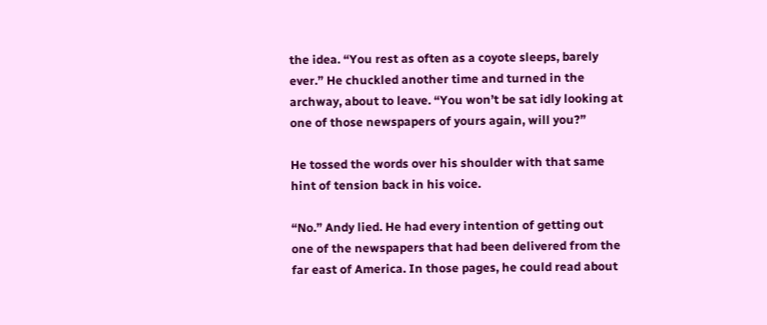the idea. “You rest as often as a coyote sleeps, barely ever.” He chuckled another time and turned in the archway, about to leave. “You won’t be sat idly looking at one of those newspapers of yours again, will you?”

He tossed the words over his shoulder with that same hint of tension back in his voice.

“No.” Andy lied. He had every intention of getting out one of the newspapers that had been delivered from the far east of America. In those pages, he could read about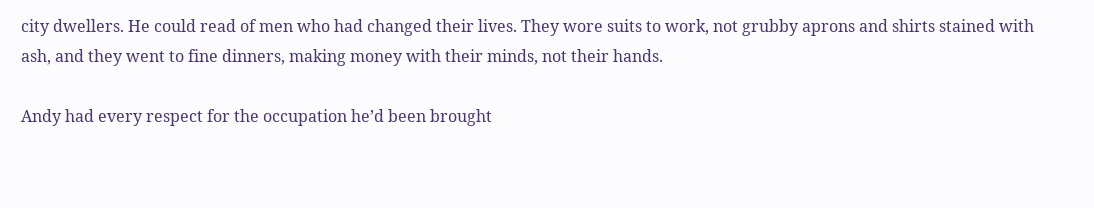city dwellers. He could read of men who had changed their lives. They wore suits to work, not grubby aprons and shirts stained with ash, and they went to fine dinners, making money with their minds, not their hands.

Andy had every respect for the occupation he’d been brought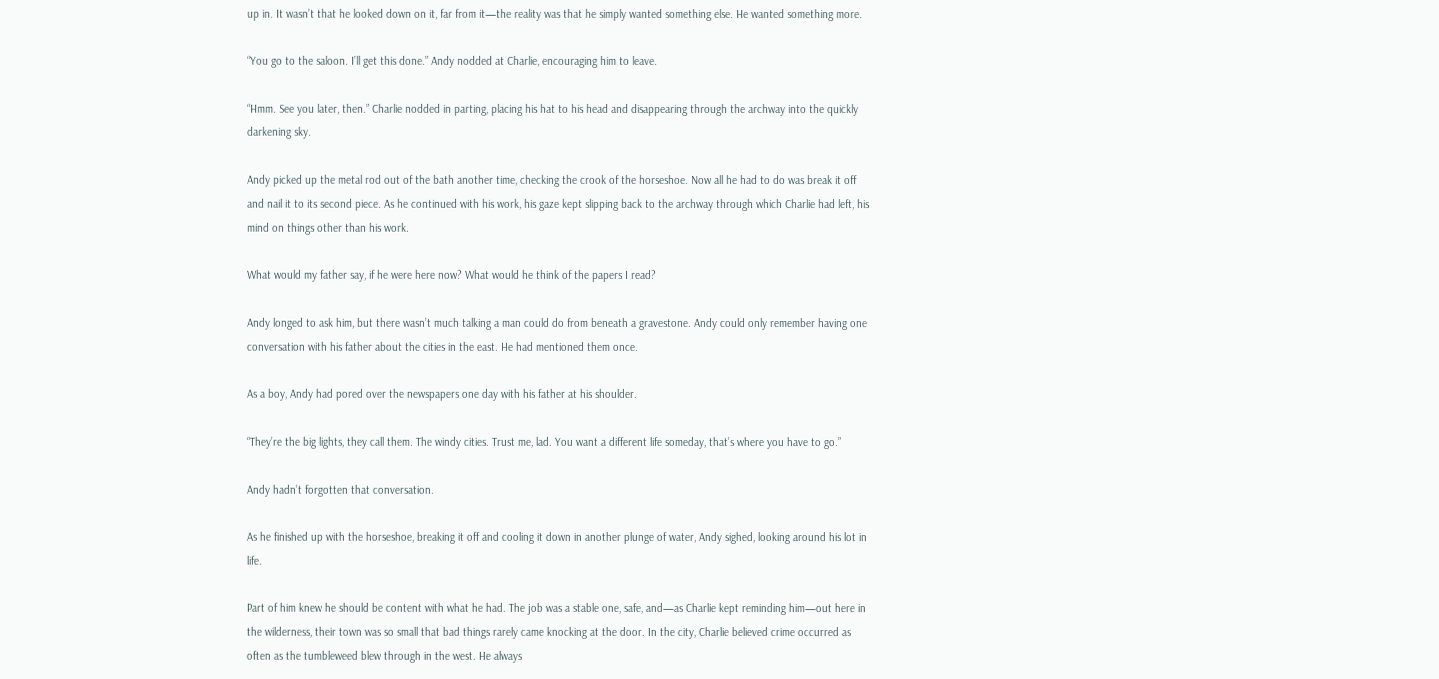up in. It wasn’t that he looked down on it, far from it—the reality was that he simply wanted something else. He wanted something more.

“You go to the saloon. I’ll get this done.” Andy nodded at Charlie, encouraging him to leave.

“Hmm. See you later, then.” Charlie nodded in parting, placing his hat to his head and disappearing through the archway into the quickly darkening sky.

Andy picked up the metal rod out of the bath another time, checking the crook of the horseshoe. Now all he had to do was break it off and nail it to its second piece. As he continued with his work, his gaze kept slipping back to the archway through which Charlie had left, his mind on things other than his work.

What would my father say, if he were here now? What would he think of the papers I read?

Andy longed to ask him, but there wasn’t much talking a man could do from beneath a gravestone. Andy could only remember having one conversation with his father about the cities in the east. He had mentioned them once.

As a boy, Andy had pored over the newspapers one day with his father at his shoulder.

“They’re the big lights, they call them. The windy cities. Trust me, lad. You want a different life someday, that’s where you have to go.”

Andy hadn’t forgotten that conversation.

As he finished up with the horseshoe, breaking it off and cooling it down in another plunge of water, Andy sighed, looking around his lot in life.

Part of him knew he should be content with what he had. The job was a stable one, safe, and—as Charlie kept reminding him—out here in the wilderness, their town was so small that bad things rarely came knocking at the door. In the city, Charlie believed crime occurred as often as the tumbleweed blew through in the west. He always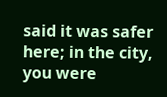said it was safer here; in the city, you were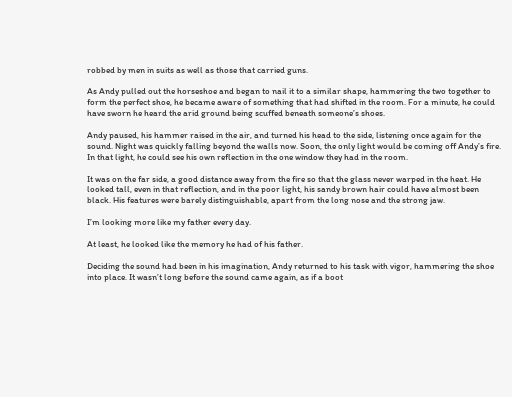robbed by men in suits as well as those that carried guns.

As Andy pulled out the horseshoe and began to nail it to a similar shape, hammering the two together to form the perfect shoe, he became aware of something that had shifted in the room. For a minute, he could have sworn he heard the arid ground being scuffed beneath someone’s shoes.

Andy paused, his hammer raised in the air, and turned his head to the side, listening once again for the sound. Night was quickly falling beyond the walls now. Soon, the only light would be coming off Andy’s fire. In that light, he could see his own reflection in the one window they had in the room.

It was on the far side, a good distance away from the fire so that the glass never warped in the heat. He looked tall, even in that reflection, and in the poor light, his sandy brown hair could have almost been black. His features were barely distinguishable, apart from the long nose and the strong jaw.

I’m looking more like my father every day.

At least, he looked like the memory he had of his father.

Deciding the sound had been in his imagination, Andy returned to his task with vigor, hammering the shoe into place. It wasn’t long before the sound came again, as if a boot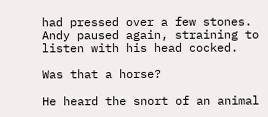had pressed over a few stones. Andy paused again, straining to listen with his head cocked.

Was that a horse?

He heard the snort of an animal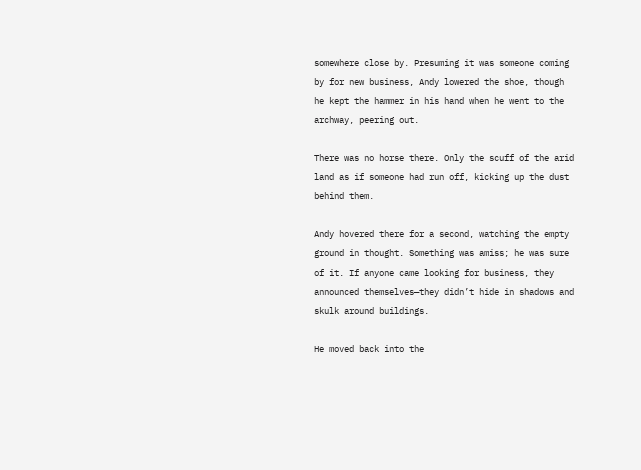somewhere close by. Presuming it was someone coming by for new business, Andy lowered the shoe, though he kept the hammer in his hand when he went to the archway, peering out.

There was no horse there. Only the scuff of the arid land as if someone had run off, kicking up the dust behind them.

Andy hovered there for a second, watching the empty ground in thought. Something was amiss; he was sure of it. If anyone came looking for business, they announced themselves—they didn’t hide in shadows and skulk around buildings.

He moved back into the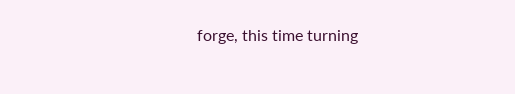forge, this time turning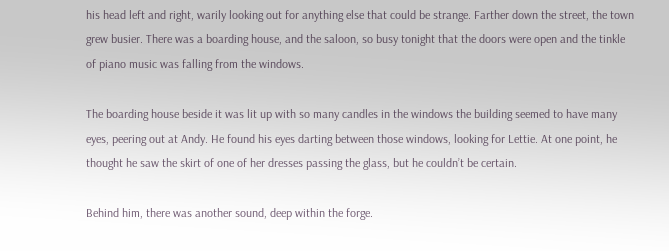his head left and right, warily looking out for anything else that could be strange. Farther down the street, the town grew busier. There was a boarding house, and the saloon, so busy tonight that the doors were open and the tinkle of piano music was falling from the windows.

The boarding house beside it was lit up with so many candles in the windows the building seemed to have many eyes, peering out at Andy. He found his eyes darting between those windows, looking for Lettie. At one point, he thought he saw the skirt of one of her dresses passing the glass, but he couldn’t be certain.

Behind him, there was another sound, deep within the forge.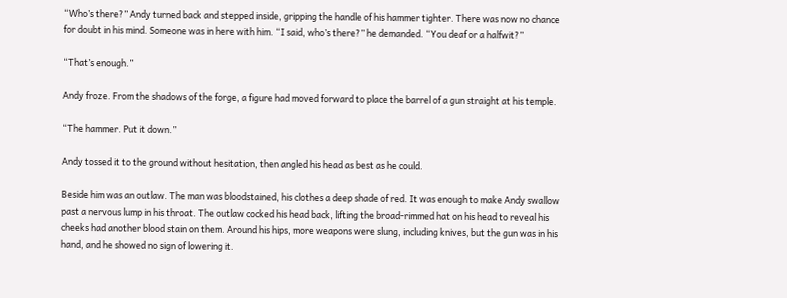“Who’s there?” Andy turned back and stepped inside, gripping the handle of his hammer tighter. There was now no chance for doubt in his mind. Someone was in here with him. “I said, who’s there?” he demanded. “You deaf or a halfwit?”

“That’s enough.”

Andy froze. From the shadows of the forge, a figure had moved forward to place the barrel of a gun straight at his temple.

“The hammer. Put it down.”

Andy tossed it to the ground without hesitation, then angled his head as best as he could.

Beside him was an outlaw. The man was bloodstained, his clothes a deep shade of red. It was enough to make Andy swallow past a nervous lump in his throat. The outlaw cocked his head back, lifting the broad-rimmed hat on his head to reveal his cheeks had another blood stain on them. Around his hips, more weapons were slung, including knives, but the gun was in his hand, and he showed no sign of lowering it.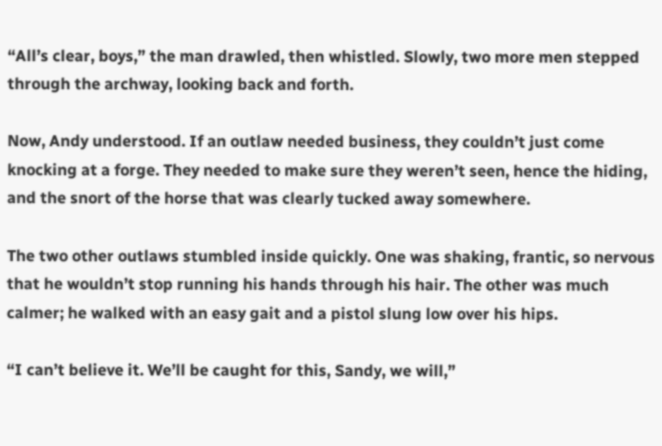“All’s clear, boys,” the man drawled, then whistled. Slowly, two more men stepped through the archway, looking back and forth.

Now, Andy understood. If an outlaw needed business, they couldn’t just come knocking at a forge. They needed to make sure they weren’t seen, hence the hiding, and the snort of the horse that was clearly tucked away somewhere.

The two other outlaws stumbled inside quickly. One was shaking, frantic, so nervous that he wouldn’t stop running his hands through his hair. The other was much calmer; he walked with an easy gait and a pistol slung low over his hips.

“I can’t believe it. We’ll be caught for this, Sandy, we will,”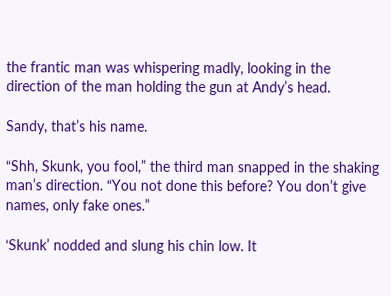the frantic man was whispering madly, looking in the direction of the man holding the gun at Andy’s head.

Sandy, that’s his name.

“Shh, Skunk, you fool,” the third man snapped in the shaking man’s direction. “You not done this before? You don’t give names, only fake ones.”

‘Skunk’ nodded and slung his chin low. It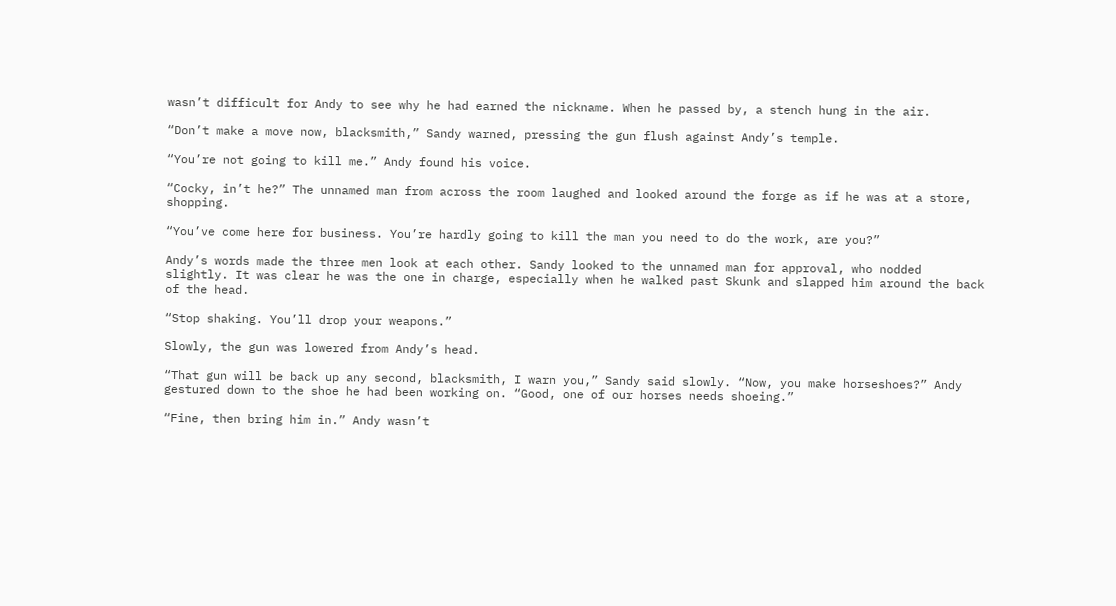wasn’t difficult for Andy to see why he had earned the nickname. When he passed by, a stench hung in the air.

“Don’t make a move now, blacksmith,” Sandy warned, pressing the gun flush against Andy’s temple.

“You’re not going to kill me.” Andy found his voice.

“Cocky, in’t he?” The unnamed man from across the room laughed and looked around the forge as if he was at a store, shopping.

“You’ve come here for business. You’re hardly going to kill the man you need to do the work, are you?”

Andy’s words made the three men look at each other. Sandy looked to the unnamed man for approval, who nodded slightly. It was clear he was the one in charge, especially when he walked past Skunk and slapped him around the back of the head.

“Stop shaking. You’ll drop your weapons.”

Slowly, the gun was lowered from Andy’s head.

“That gun will be back up any second, blacksmith, I warn you,” Sandy said slowly. “Now, you make horseshoes?” Andy gestured down to the shoe he had been working on. “Good, one of our horses needs shoeing.”

“Fine, then bring him in.” Andy wasn’t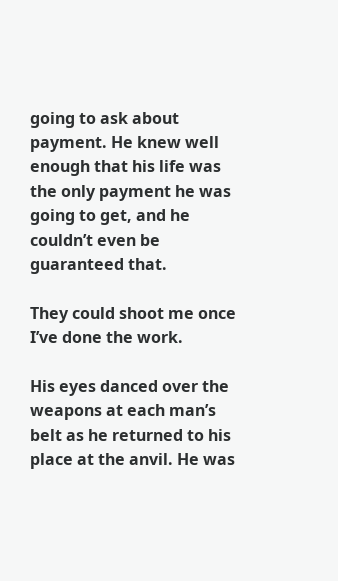going to ask about payment. He knew well enough that his life was the only payment he was going to get, and he couldn’t even be guaranteed that.

They could shoot me once I’ve done the work.

His eyes danced over the weapons at each man’s belt as he returned to his place at the anvil. He was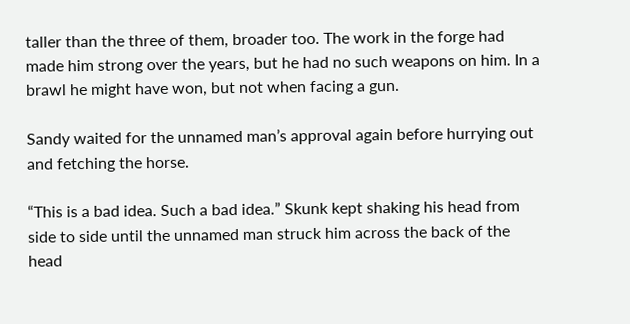taller than the three of them, broader too. The work in the forge had made him strong over the years, but he had no such weapons on him. In a brawl he might have won, but not when facing a gun.

Sandy waited for the unnamed man’s approval again before hurrying out and fetching the horse.

“This is a bad idea. Such a bad idea.” Skunk kept shaking his head from side to side until the unnamed man struck him across the back of the head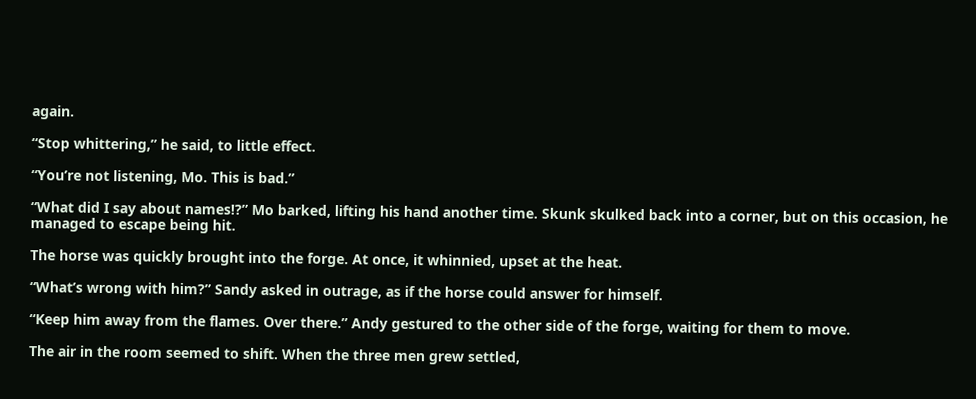again.

“Stop whittering,” he said, to little effect.

“You’re not listening, Mo. This is bad.”

“What did I say about names!?” Mo barked, lifting his hand another time. Skunk skulked back into a corner, but on this occasion, he managed to escape being hit.

The horse was quickly brought into the forge. At once, it whinnied, upset at the heat.

“What’s wrong with him?” Sandy asked in outrage, as if the horse could answer for himself.

“Keep him away from the flames. Over there.” Andy gestured to the other side of the forge, waiting for them to move.

The air in the room seemed to shift. When the three men grew settled,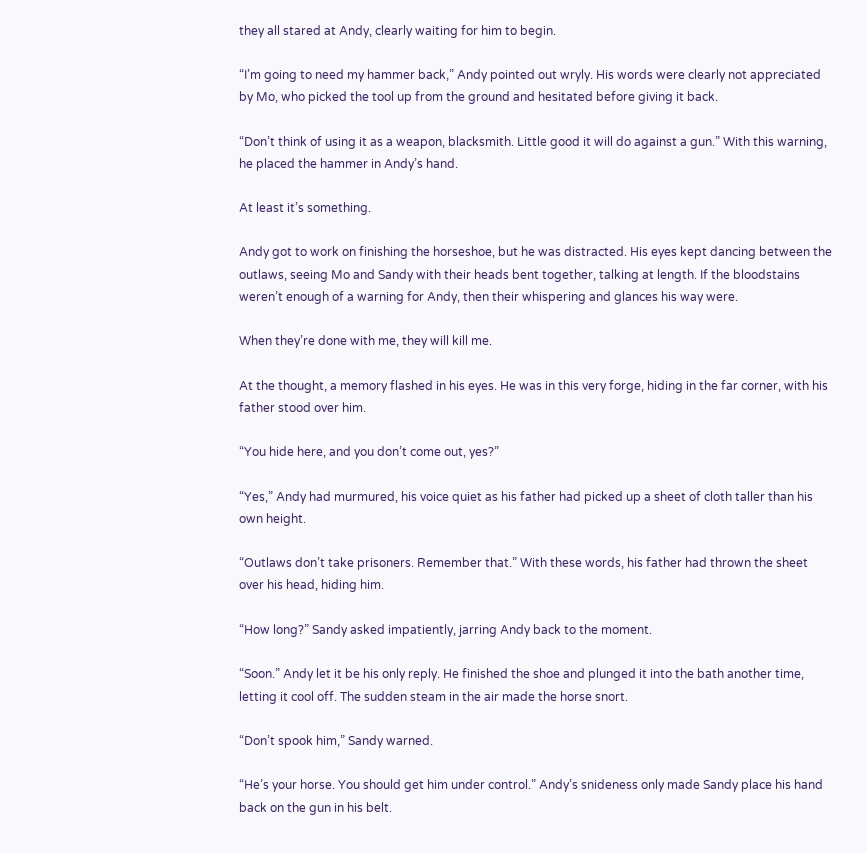they all stared at Andy, clearly waiting for him to begin.

“I’m going to need my hammer back,” Andy pointed out wryly. His words were clearly not appreciated by Mo, who picked the tool up from the ground and hesitated before giving it back.

“Don’t think of using it as a weapon, blacksmith. Little good it will do against a gun.” With this warning, he placed the hammer in Andy’s hand.

At least it’s something.

Andy got to work on finishing the horseshoe, but he was distracted. His eyes kept dancing between the outlaws, seeing Mo and Sandy with their heads bent together, talking at length. If the bloodstains weren’t enough of a warning for Andy, then their whispering and glances his way were.

When they’re done with me, they will kill me.

At the thought, a memory flashed in his eyes. He was in this very forge, hiding in the far corner, with his father stood over him.

“You hide here, and you don’t come out, yes?”

“Yes,” Andy had murmured, his voice quiet as his father had picked up a sheet of cloth taller than his own height.

“Outlaws don’t take prisoners. Remember that.” With these words, his father had thrown the sheet over his head, hiding him.

“How long?” Sandy asked impatiently, jarring Andy back to the moment.

“Soon.” Andy let it be his only reply. He finished the shoe and plunged it into the bath another time, letting it cool off. The sudden steam in the air made the horse snort.

“Don’t spook him,” Sandy warned.

“He’s your horse. You should get him under control.” Andy’s snideness only made Sandy place his hand back on the gun in his belt.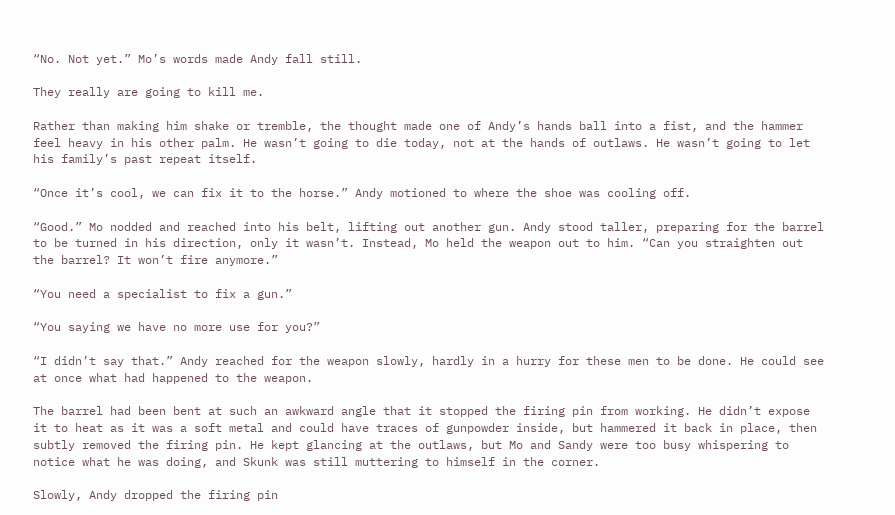“No. Not yet.” Mo’s words made Andy fall still.

They really are going to kill me.

Rather than making him shake or tremble, the thought made one of Andy’s hands ball into a fist, and the hammer feel heavy in his other palm. He wasn’t going to die today, not at the hands of outlaws. He wasn’t going to let his family’s past repeat itself.

“Once it’s cool, we can fix it to the horse.” Andy motioned to where the shoe was cooling off.

“Good.” Mo nodded and reached into his belt, lifting out another gun. Andy stood taller, preparing for the barrel to be turned in his direction, only it wasn’t. Instead, Mo held the weapon out to him. “Can you straighten out the barrel? It won’t fire anymore.”

“You need a specialist to fix a gun.”

“You saying we have no more use for you?”

“I didn’t say that.” Andy reached for the weapon slowly, hardly in a hurry for these men to be done. He could see at once what had happened to the weapon.

The barrel had been bent at such an awkward angle that it stopped the firing pin from working. He didn’t expose it to heat as it was a soft metal and could have traces of gunpowder inside, but hammered it back in place, then subtly removed the firing pin. He kept glancing at the outlaws, but Mo and Sandy were too busy whispering to notice what he was doing, and Skunk was still muttering to himself in the corner.

Slowly, Andy dropped the firing pin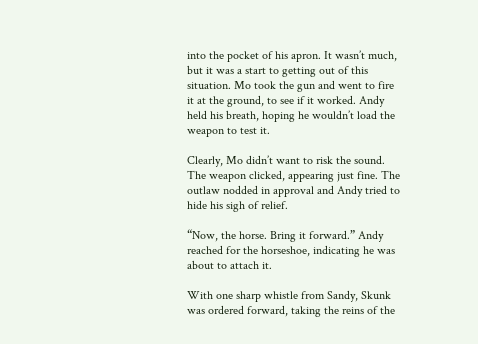into the pocket of his apron. It wasn’t much, but it was a start to getting out of this situation. Mo took the gun and went to fire it at the ground, to see if it worked. Andy held his breath, hoping he wouldn’t load the weapon to test it.

Clearly, Mo didn’t want to risk the sound. The weapon clicked, appearing just fine. The outlaw nodded in approval and Andy tried to hide his sigh of relief.

“Now, the horse. Bring it forward.” Andy reached for the horseshoe, indicating he was about to attach it.

With one sharp whistle from Sandy, Skunk was ordered forward, taking the reins of the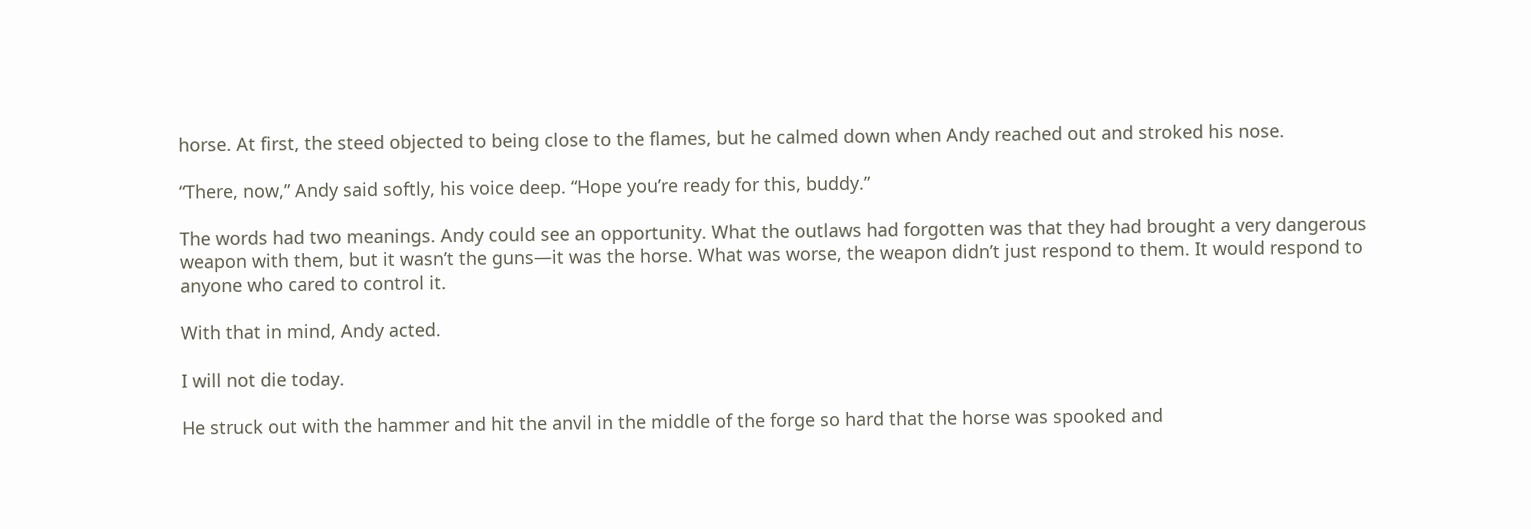horse. At first, the steed objected to being close to the flames, but he calmed down when Andy reached out and stroked his nose.

“There, now,” Andy said softly, his voice deep. “Hope you’re ready for this, buddy.”

The words had two meanings. Andy could see an opportunity. What the outlaws had forgotten was that they had brought a very dangerous weapon with them, but it wasn’t the guns—it was the horse. What was worse, the weapon didn’t just respond to them. It would respond to anyone who cared to control it.

With that in mind, Andy acted.

I will not die today.

He struck out with the hammer and hit the anvil in the middle of the forge so hard that the horse was spooked and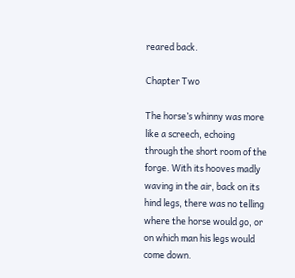reared back.

Chapter Two

The horse’s whinny was more like a screech, echoing through the short room of the forge. With its hooves madly waving in the air, back on its hind legs, there was no telling where the horse would go, or on which man his legs would come down.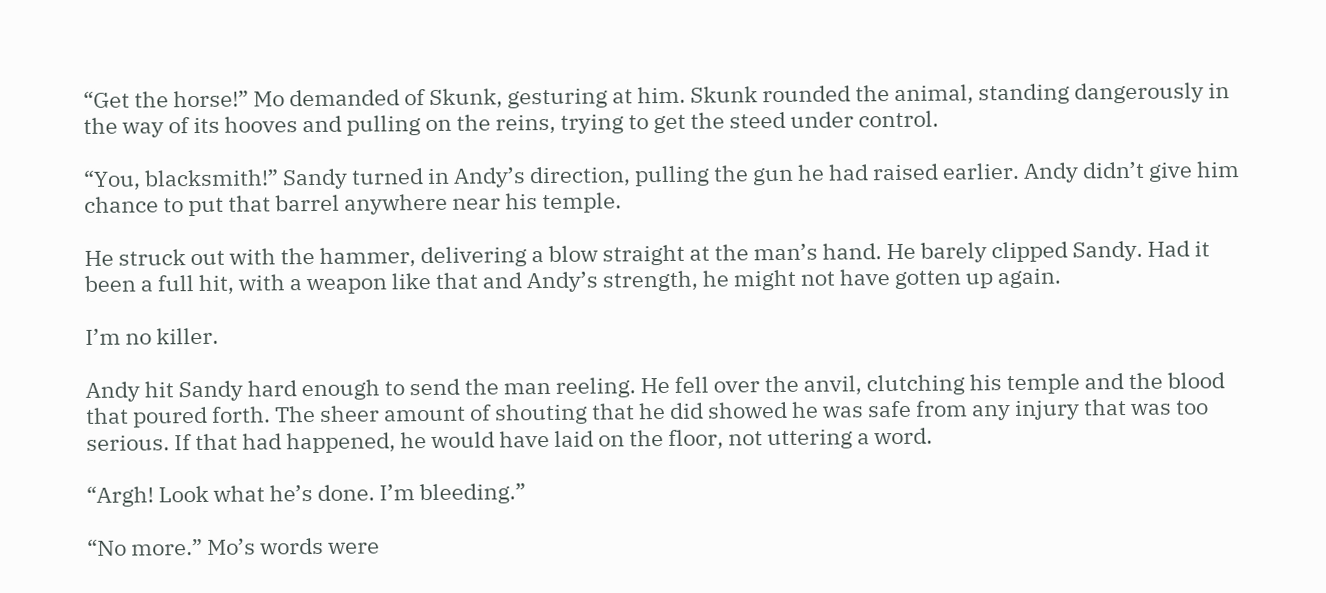“Get the horse!” Mo demanded of Skunk, gesturing at him. Skunk rounded the animal, standing dangerously in the way of its hooves and pulling on the reins, trying to get the steed under control.

“You, blacksmith!” Sandy turned in Andy’s direction, pulling the gun he had raised earlier. Andy didn’t give him chance to put that barrel anywhere near his temple.

He struck out with the hammer, delivering a blow straight at the man’s hand. He barely clipped Sandy. Had it been a full hit, with a weapon like that and Andy’s strength, he might not have gotten up again.

I’m no killer.

Andy hit Sandy hard enough to send the man reeling. He fell over the anvil, clutching his temple and the blood that poured forth. The sheer amount of shouting that he did showed he was safe from any injury that was too serious. If that had happened, he would have laid on the floor, not uttering a word.

“Argh! Look what he’s done. I’m bleeding.”

“No more.” Mo’s words were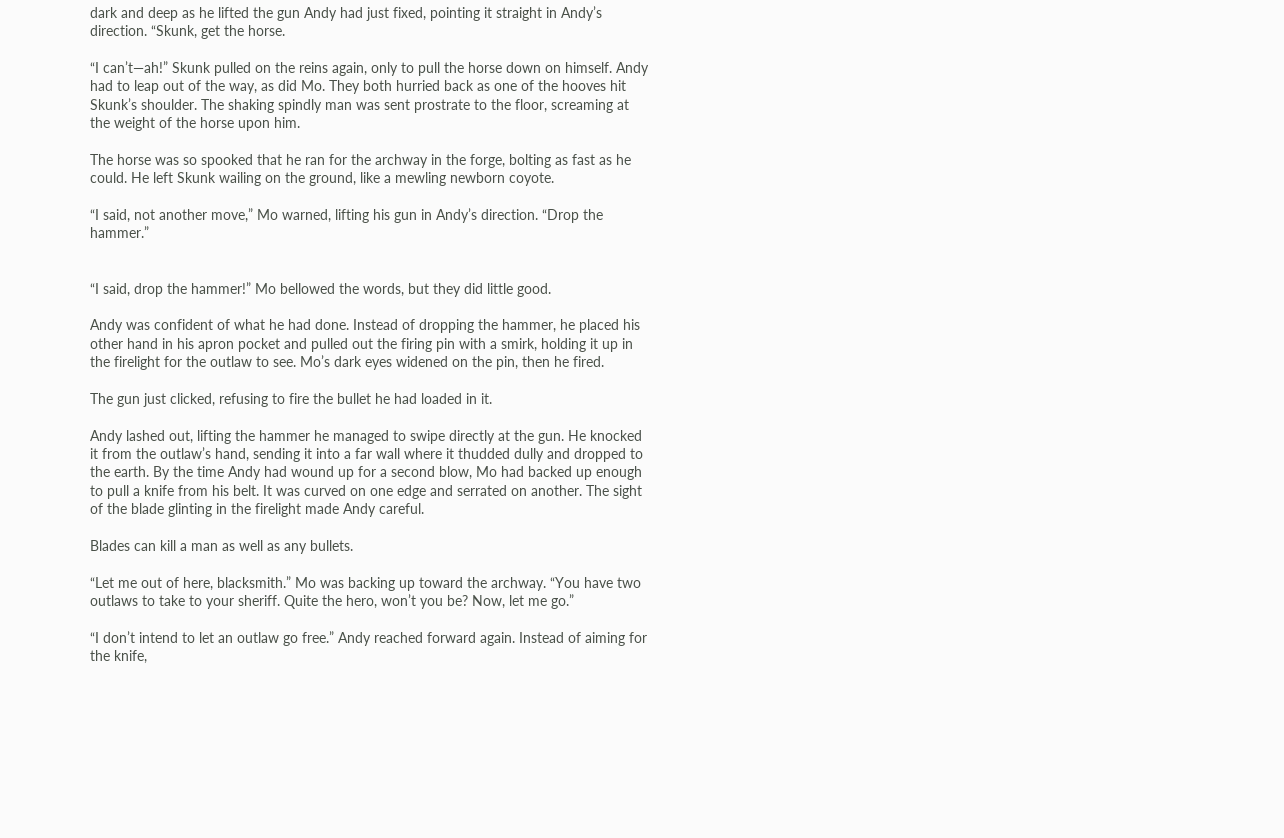dark and deep as he lifted the gun Andy had just fixed, pointing it straight in Andy’s direction. “Skunk, get the horse.

“I can’t—ah!” Skunk pulled on the reins again, only to pull the horse down on himself. Andy had to leap out of the way, as did Mo. They both hurried back as one of the hooves hit Skunk’s shoulder. The shaking spindly man was sent prostrate to the floor, screaming at the weight of the horse upon him.

The horse was so spooked that he ran for the archway in the forge, bolting as fast as he could. He left Skunk wailing on the ground, like a mewling newborn coyote.

“I said, not another move,” Mo warned, lifting his gun in Andy’s direction. “Drop the hammer.”


“I said, drop the hammer!” Mo bellowed the words, but they did little good.

Andy was confident of what he had done. Instead of dropping the hammer, he placed his other hand in his apron pocket and pulled out the firing pin with a smirk, holding it up in the firelight for the outlaw to see. Mo’s dark eyes widened on the pin, then he fired.

The gun just clicked, refusing to fire the bullet he had loaded in it.

Andy lashed out, lifting the hammer he managed to swipe directly at the gun. He knocked it from the outlaw’s hand, sending it into a far wall where it thudded dully and dropped to the earth. By the time Andy had wound up for a second blow, Mo had backed up enough to pull a knife from his belt. It was curved on one edge and serrated on another. The sight of the blade glinting in the firelight made Andy careful.

Blades can kill a man as well as any bullets.

“Let me out of here, blacksmith.” Mo was backing up toward the archway. “You have two outlaws to take to your sheriff. Quite the hero, won’t you be? Now, let me go.”

“I don’t intend to let an outlaw go free.” Andy reached forward again. Instead of aiming for the knife,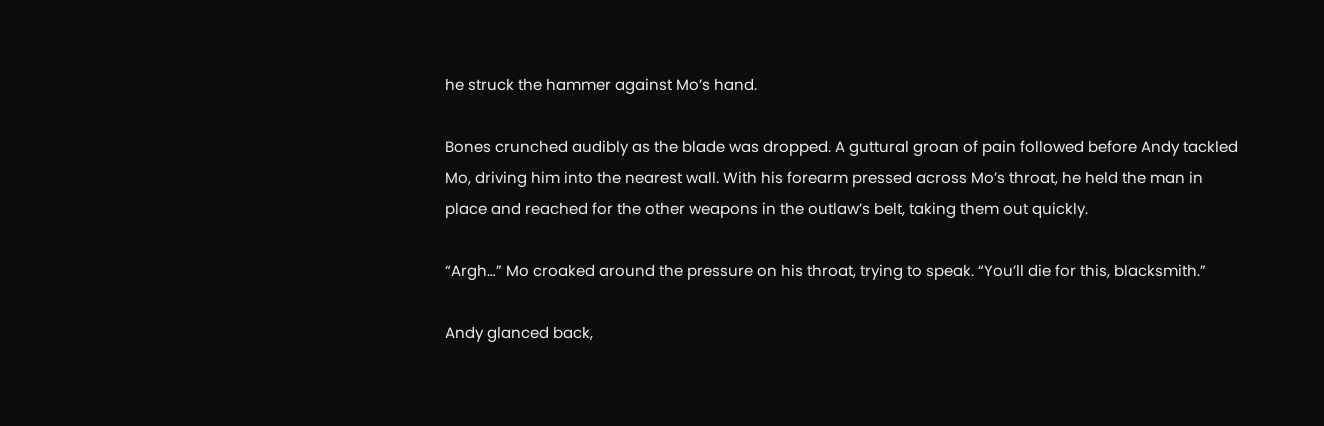he struck the hammer against Mo’s hand.

Bones crunched audibly as the blade was dropped. A guttural groan of pain followed before Andy tackled Mo, driving him into the nearest wall. With his forearm pressed across Mo’s throat, he held the man in place and reached for the other weapons in the outlaw’s belt, taking them out quickly.

“Argh…” Mo croaked around the pressure on his throat, trying to speak. “You’ll die for this, blacksmith.”

Andy glanced back,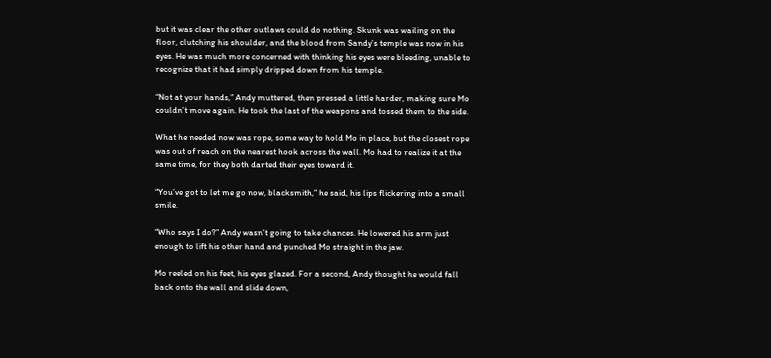but it was clear the other outlaws could do nothing. Skunk was wailing on the floor, clutching his shoulder, and the blood from Sandy’s temple was now in his eyes. He was much more concerned with thinking his eyes were bleeding, unable to recognize that it had simply dripped down from his temple.

“Not at your hands,” Andy muttered, then pressed a little harder, making sure Mo couldn’t move again. He took the last of the weapons and tossed them to the side.

What he needed now was rope, some way to hold Mo in place, but the closest rope was out of reach on the nearest hook across the wall. Mo had to realize it at the same time, for they both darted their eyes toward it.

“You’ve got to let me go now, blacksmith,” he said, his lips flickering into a small smile.

“Who says I do?” Andy wasn’t going to take chances. He lowered his arm just enough to lift his other hand and punched Mo straight in the jaw.

Mo reeled on his feet, his eyes glazed. For a second, Andy thought he would fall back onto the wall and slide down,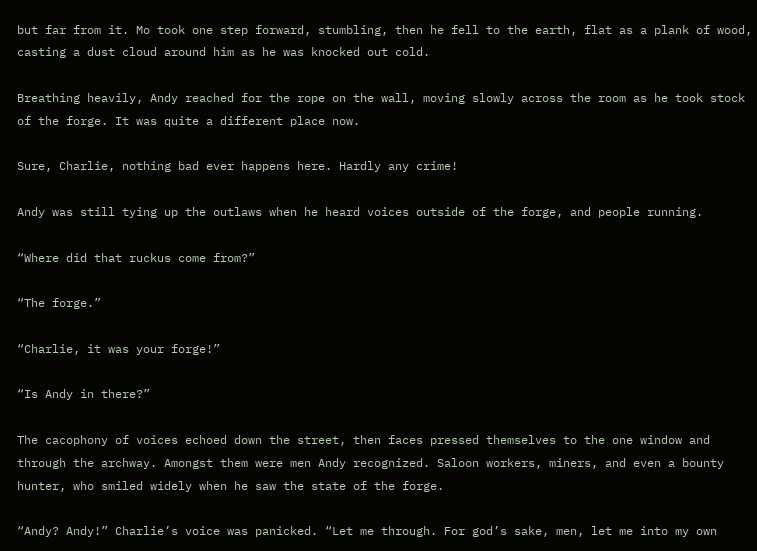but far from it. Mo took one step forward, stumbling, then he fell to the earth, flat as a plank of wood, casting a dust cloud around him as he was knocked out cold.

Breathing heavily, Andy reached for the rope on the wall, moving slowly across the room as he took stock of the forge. It was quite a different place now.

Sure, Charlie, nothing bad ever happens here. Hardly any crime!

Andy was still tying up the outlaws when he heard voices outside of the forge, and people running.

“Where did that ruckus come from?”

“The forge.”

“Charlie, it was your forge!”

“Is Andy in there?”

The cacophony of voices echoed down the street, then faces pressed themselves to the one window and through the archway. Amongst them were men Andy recognized. Saloon workers, miners, and even a bounty hunter, who smiled widely when he saw the state of the forge.

“Andy? Andy!” Charlie’s voice was panicked. “Let me through. For god’s sake, men, let me into my own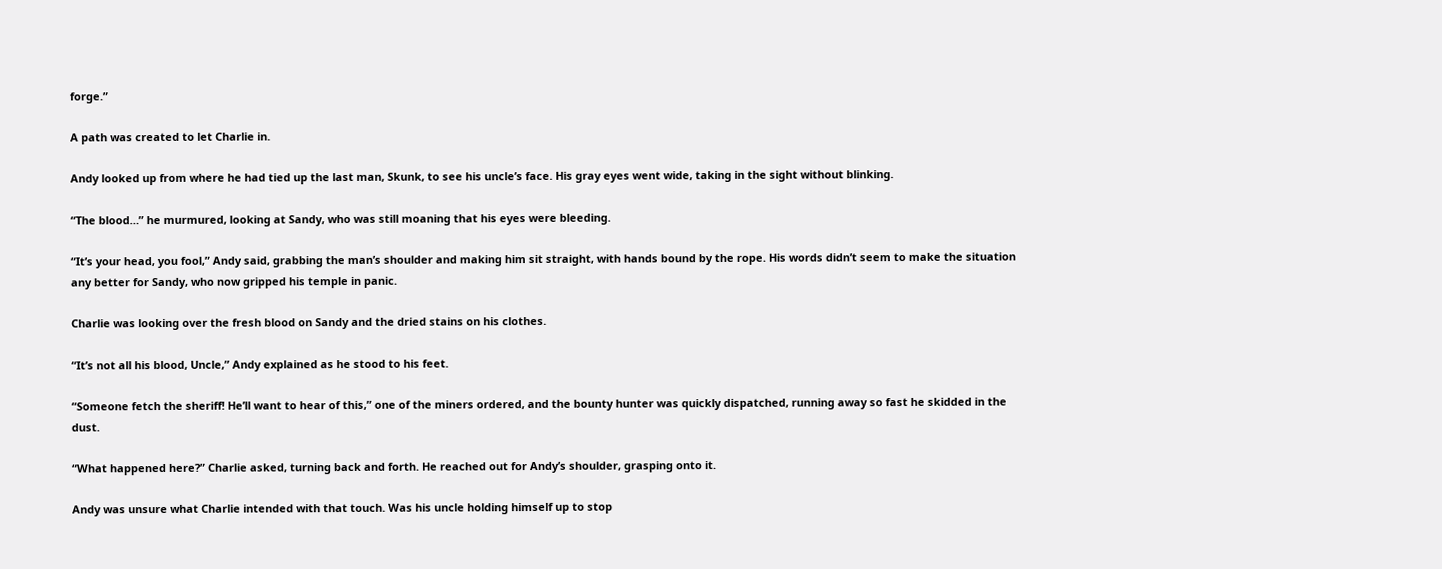forge.”

A path was created to let Charlie in.

Andy looked up from where he had tied up the last man, Skunk, to see his uncle’s face. His gray eyes went wide, taking in the sight without blinking.

“The blood…” he murmured, looking at Sandy, who was still moaning that his eyes were bleeding.

“It’s your head, you fool,” Andy said, grabbing the man’s shoulder and making him sit straight, with hands bound by the rope. His words didn’t seem to make the situation any better for Sandy, who now gripped his temple in panic.

Charlie was looking over the fresh blood on Sandy and the dried stains on his clothes.

“It’s not all his blood, Uncle,” Andy explained as he stood to his feet.

“Someone fetch the sheriff! He’ll want to hear of this,” one of the miners ordered, and the bounty hunter was quickly dispatched, running away so fast he skidded in the dust.

“What happened here?” Charlie asked, turning back and forth. He reached out for Andy’s shoulder, grasping onto it.

Andy was unsure what Charlie intended with that touch. Was his uncle holding himself up to stop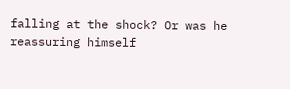falling at the shock? Or was he reassuring himself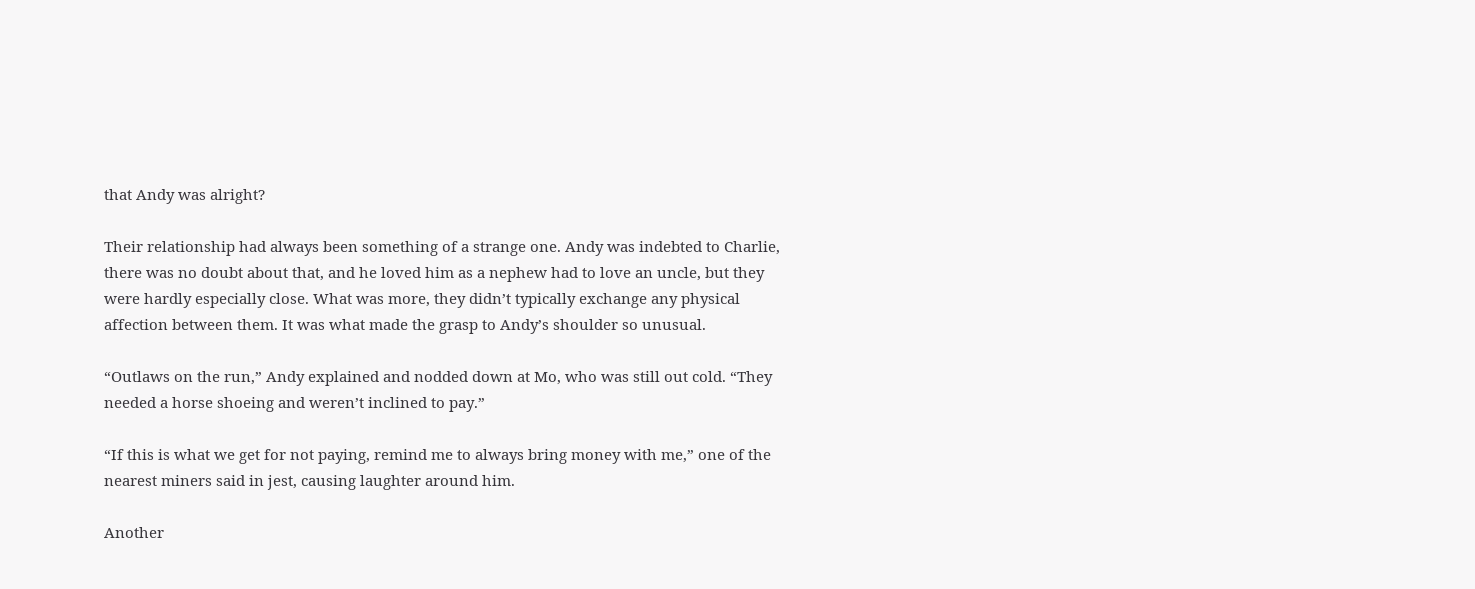that Andy was alright?

Their relationship had always been something of a strange one. Andy was indebted to Charlie, there was no doubt about that, and he loved him as a nephew had to love an uncle, but they were hardly especially close. What was more, they didn’t typically exchange any physical affection between them. It was what made the grasp to Andy’s shoulder so unusual.

“Outlaws on the run,” Andy explained and nodded down at Mo, who was still out cold. “They needed a horse shoeing and weren’t inclined to pay.”

“If this is what we get for not paying, remind me to always bring money with me,” one of the nearest miners said in jest, causing laughter around him.

Another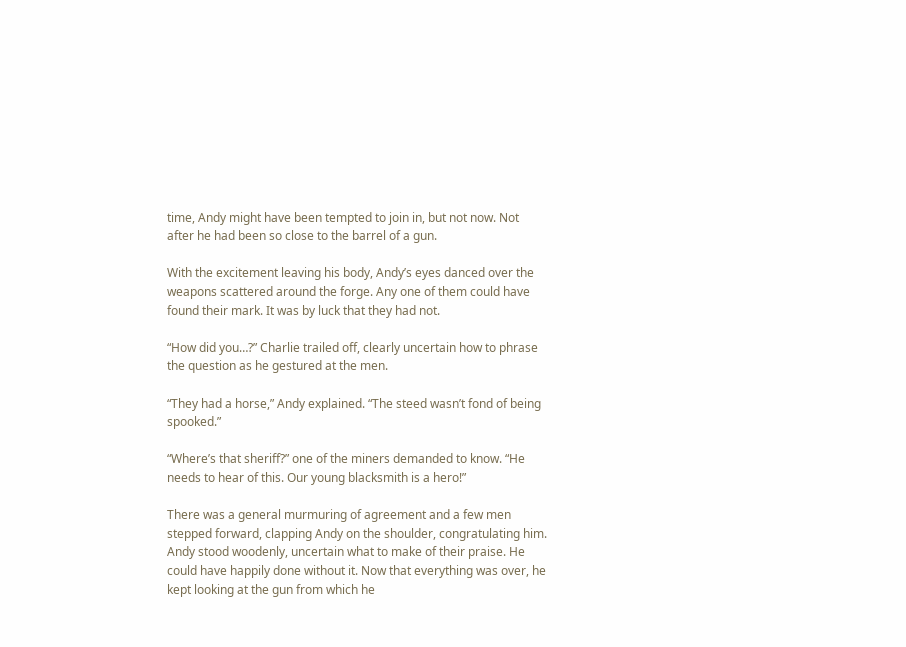time, Andy might have been tempted to join in, but not now. Not after he had been so close to the barrel of a gun.

With the excitement leaving his body, Andy’s eyes danced over the weapons scattered around the forge. Any one of them could have found their mark. It was by luck that they had not.

“How did you…?” Charlie trailed off, clearly uncertain how to phrase the question as he gestured at the men.

“They had a horse,” Andy explained. “The steed wasn’t fond of being spooked.”

“Where’s that sheriff?” one of the miners demanded to know. “He needs to hear of this. Our young blacksmith is a hero!”

There was a general murmuring of agreement and a few men stepped forward, clapping Andy on the shoulder, congratulating him. Andy stood woodenly, uncertain what to make of their praise. He could have happily done without it. Now that everything was over, he kept looking at the gun from which he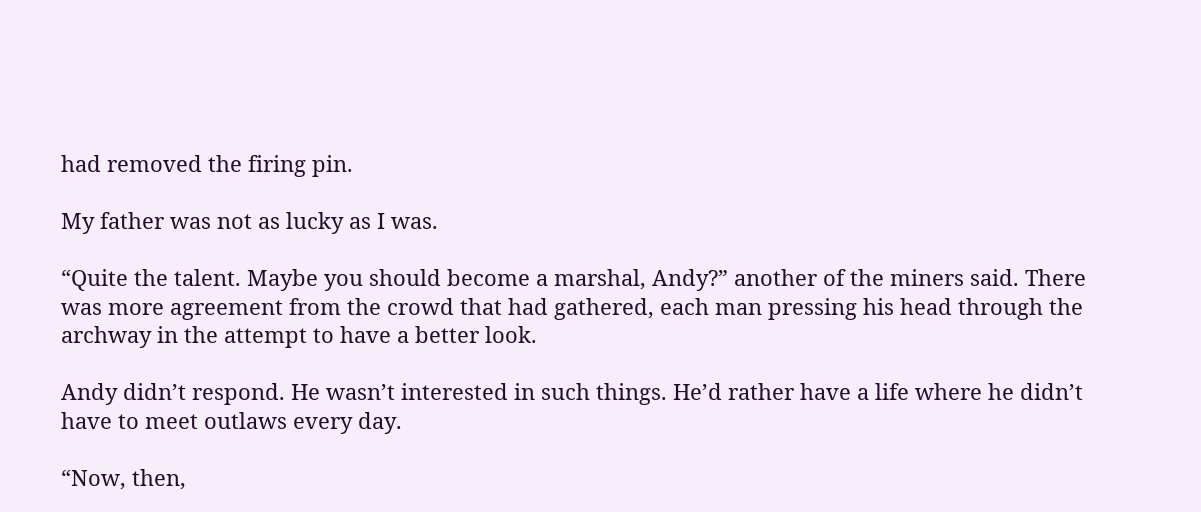had removed the firing pin.

My father was not as lucky as I was.

“Quite the talent. Maybe you should become a marshal, Andy?” another of the miners said. There was more agreement from the crowd that had gathered, each man pressing his head through the archway in the attempt to have a better look.

Andy didn’t respond. He wasn’t interested in such things. He’d rather have a life where he didn’t have to meet outlaws every day.

“Now, then,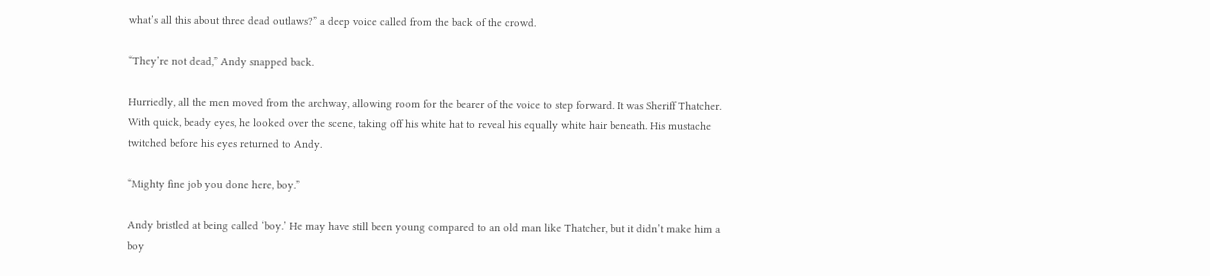what’s all this about three dead outlaws?” a deep voice called from the back of the crowd.

“They’re not dead,” Andy snapped back.

Hurriedly, all the men moved from the archway, allowing room for the bearer of the voice to step forward. It was Sheriff Thatcher. With quick, beady eyes, he looked over the scene, taking off his white hat to reveal his equally white hair beneath. His mustache twitched before his eyes returned to Andy.

“Mighty fine job you done here, boy.”

Andy bristled at being called ‘boy.’ He may have still been young compared to an old man like Thatcher, but it didn’t make him a boy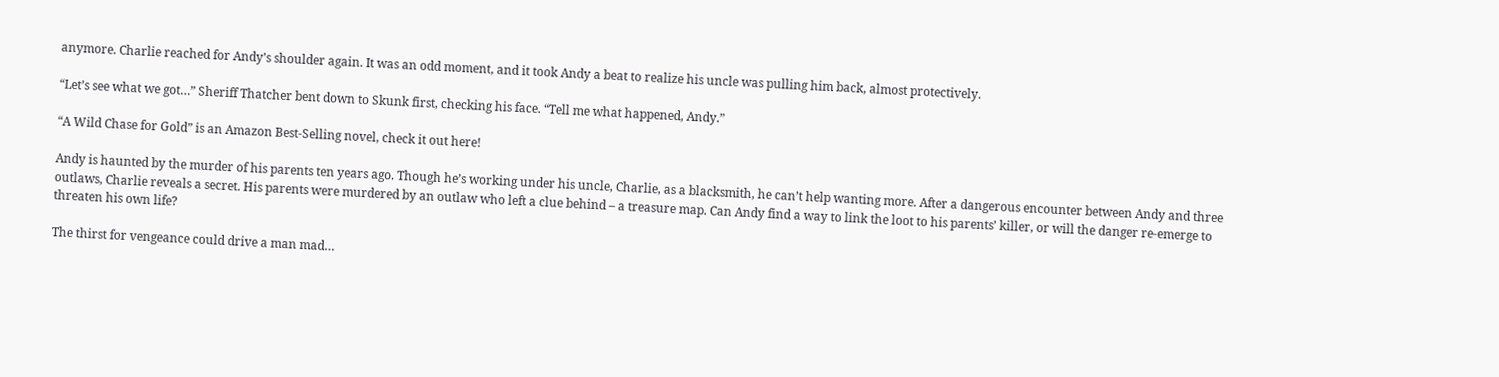anymore. Charlie reached for Andy’s shoulder again. It was an odd moment, and it took Andy a beat to realize his uncle was pulling him back, almost protectively.

“Let’s see what we got…” Sheriff Thatcher bent down to Skunk first, checking his face. “Tell me what happened, Andy.”

“A Wild Chase for Gold” is an Amazon Best-Selling novel, check it out here!

Andy is haunted by the murder of his parents ten years ago. Though he’s working under his uncle, Charlie, as a blacksmith, he can’t help wanting more. After a dangerous encounter between Andy and three outlaws, Charlie reveals a secret. His parents were murdered by an outlaw who left a clue behind – a treasure map. Can Andy find a way to link the loot to his parents’ killer, or will the danger re-emerge to threaten his own life?

The thirst for vengeance could drive a man mad…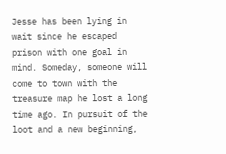Jesse has been lying in wait since he escaped prison with one goal in mind. Someday, someone will come to town with the treasure map he lost a long time ago. In pursuit of the loot and a new beginning,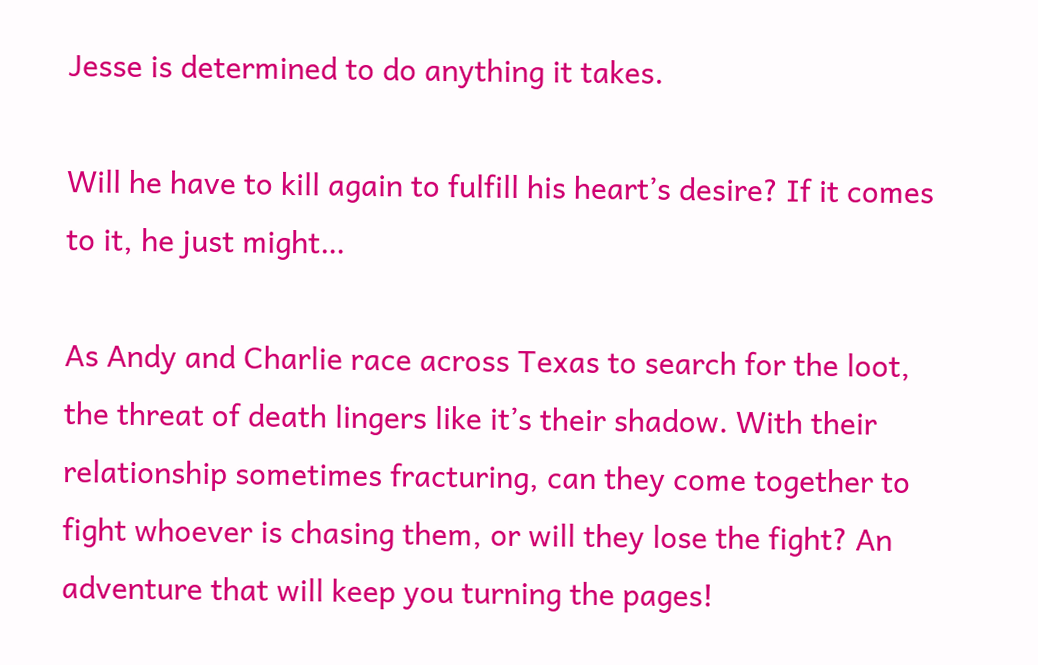Jesse is determined to do anything it takes.

Will he have to kill again to fulfill his heart’s desire? If it comes to it, he just might…

As Andy and Charlie race across Texas to search for the loot, the threat of death lingers like it’s their shadow. With their relationship sometimes fracturing, can they come together to fight whoever is chasing them, or will they lose the fight? An adventure that will keep you turning the pages!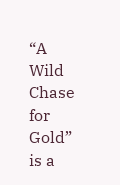“A Wild Chase for Gold” is a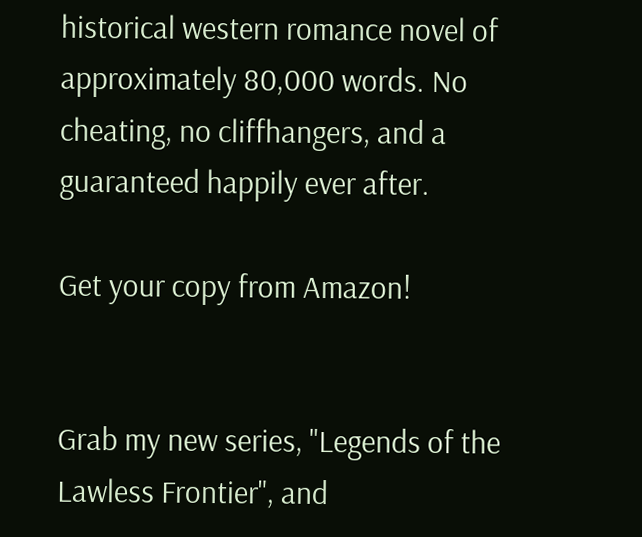historical western romance novel of approximately 80,000 words. No cheating, no cliffhangers, and a guaranteed happily ever after.

Get your copy from Amazon!


Grab my new series, "Legends of the Lawless Frontier", and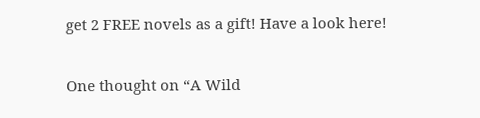get 2 FREE novels as a gift! Have a look here!

One thought on “A Wild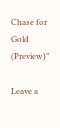Chase for Gold (Preview)”

Leave a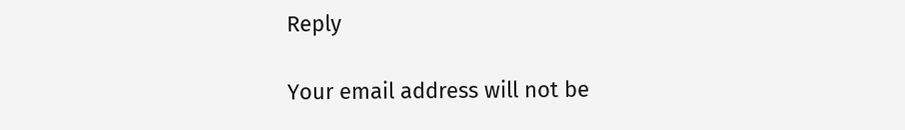Reply

Your email address will not be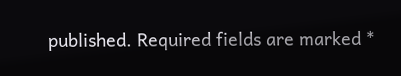published. Required fields are marked *